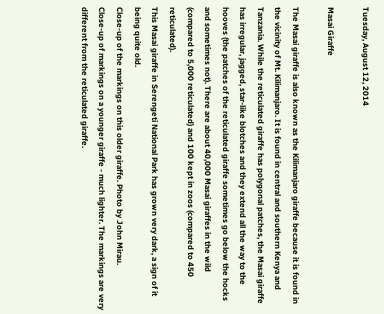Tuesday, August 12, 2014

Masai Giraffe

The Masai giraffe is also known as the Kilimanjaro giraffe because it is found in the vicinity of Mt. Kilimanjaro. It is found in central and southern Kenya and Tanzania. While the reticulated giraffe has polygonal patches, the Masai giraffe has irregular, jagged, star-like blotches and they extend all the way to the hooves (the patches of the reticulated giraffe sometimes go below the hocks and sometimes not). There are about 40,000 Masai giraffes in the wild (compared to 5,000 reticulated) and 100 kept in zoos (compared to 450 reticulated).
This Masai giraffe in Serengeti National Park has grown very dark, a sign of it being quite old.
Close-up of the markings on this older giraffe. Photo by John Mirau.
Close-up of markings on a younger giraffe - much lighter. The markings are very different from the reticulated giraffe.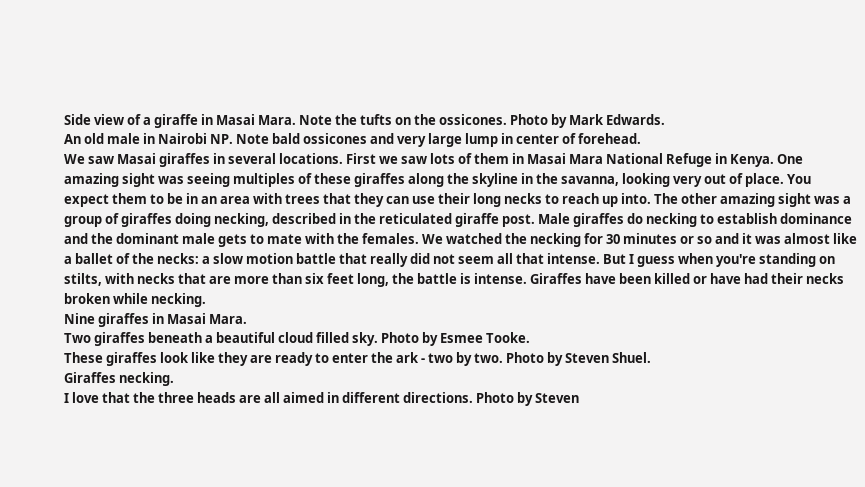Side view of a giraffe in Masai Mara. Note the tufts on the ossicones. Photo by Mark Edwards.
An old male in Nairobi NP. Note bald ossicones and very large lump in center of forehead.
We saw Masai giraffes in several locations. First we saw lots of them in Masai Mara National Refuge in Kenya. One amazing sight was seeing multiples of these giraffes along the skyline in the savanna, looking very out of place. You expect them to be in an area with trees that they can use their long necks to reach up into. The other amazing sight was a group of giraffes doing necking, described in the reticulated giraffe post. Male giraffes do necking to establish dominance and the dominant male gets to mate with the females. We watched the necking for 30 minutes or so and it was almost like a ballet of the necks: a slow motion battle that really did not seem all that intense. But I guess when you're standing on stilts, with necks that are more than six feet long, the battle is intense. Giraffes have been killed or have had their necks broken while necking.
Nine giraffes in Masai Mara.
Two giraffes beneath a beautiful cloud filled sky. Photo by Esmee Tooke.
These giraffes look like they are ready to enter the ark - two by two. Photo by Steven Shuel.
Giraffes necking.
I love that the three heads are all aimed in different directions. Photo by Steven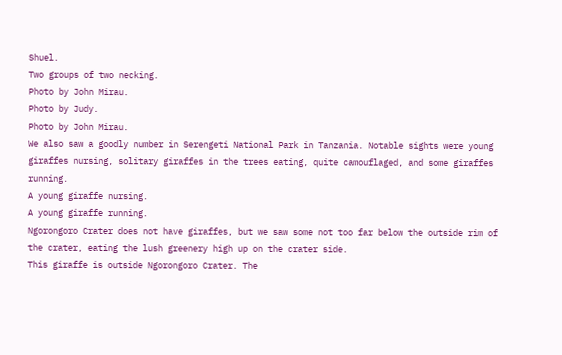Shuel.
Two groups of two necking.
Photo by John Mirau.
Photo by Judy.
Photo by John Mirau.
We also saw a goodly number in Serengeti National Park in Tanzania. Notable sights were young giraffes nursing, solitary giraffes in the trees eating, quite camouflaged, and some giraffes running.
A young giraffe nursing.
A young giraffe running.
Ngorongoro Crater does not have giraffes, but we saw some not too far below the outside rim of the crater, eating the lush greenery high up on the crater side.
This giraffe is outside Ngorongoro Crater. The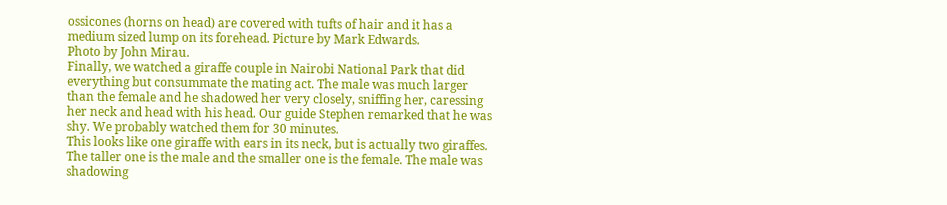ossicones (horns on head) are covered with tufts of hair and it has a medium sized lump on its forehead. Picture by Mark Edwards.
Photo by John Mirau.
Finally, we watched a giraffe couple in Nairobi National Park that did everything but consummate the mating act. The male was much larger than the female and he shadowed her very closely, sniffing her, caressing her neck and head with his head. Our guide Stephen remarked that he was shy. We probably watched them for 30 minutes.
This looks like one giraffe with ears in its neck, but is actually two giraffes. The taller one is the male and the smaller one is the female. The male was shadowing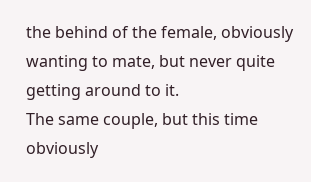the behind of the female, obviously wanting to mate, but never quite getting around to it.
The same couple, but this time obviously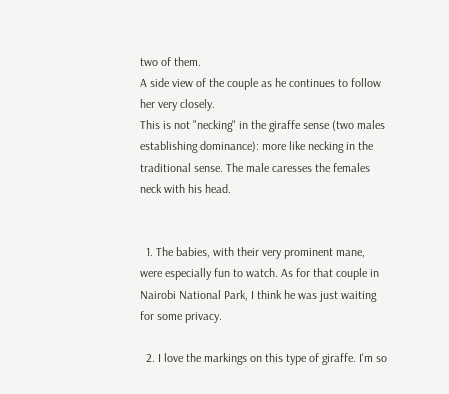two of them.
A side view of the couple as he continues to follow her very closely.
This is not "necking" in the giraffe sense (two males establishing dominance): more like necking in the traditional sense. The male caresses the females neck with his head.


  1. The babies, with their very prominent mane, were especially fun to watch. As for that couple in Nairobi National Park, I think he was just waiting for some privacy.

  2. I love the markings on this type of giraffe. I'm so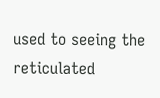used to seeing the reticulated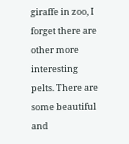giraffe in zoo, I forget there are other more interesting pelts. There are some beautiful and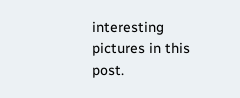interesting pictures in this post.